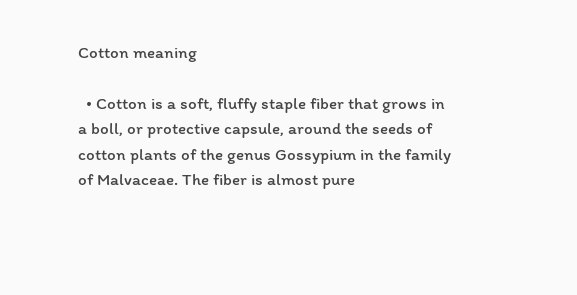Cotton meaning

  • Cotton is a soft, fluffy staple fiber that grows in a boll, or protective capsule, around the seeds of cotton plants of the genus Gossypium in the family of Malvaceae. The fiber is almost pure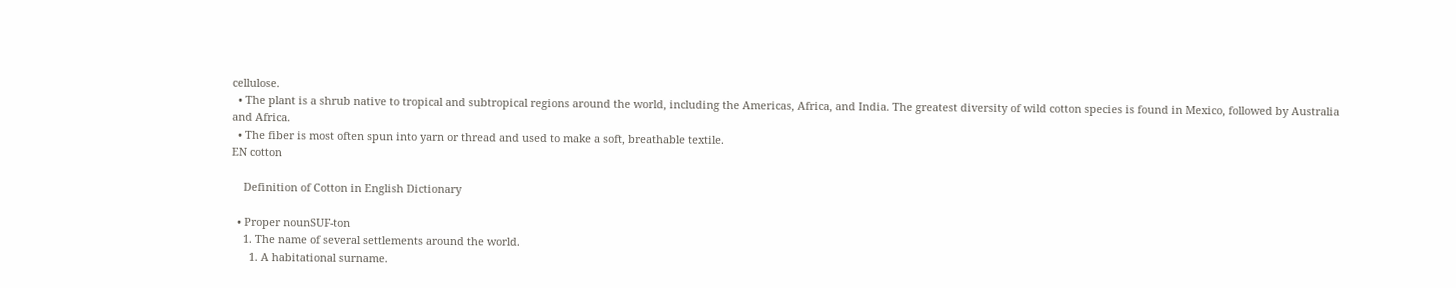cellulose.
  • The plant is a shrub native to tropical and subtropical regions around the world, including the Americas, Africa, and India. The greatest diversity of wild cotton species is found in Mexico, followed by Australia and Africa.
  • The fiber is most often spun into yarn or thread and used to make a soft, breathable textile.
EN cotton

    Definition of Cotton in English Dictionary

  • Proper nounSUF-ton
    1. The name of several settlements around the world.
      1. A habitational surname.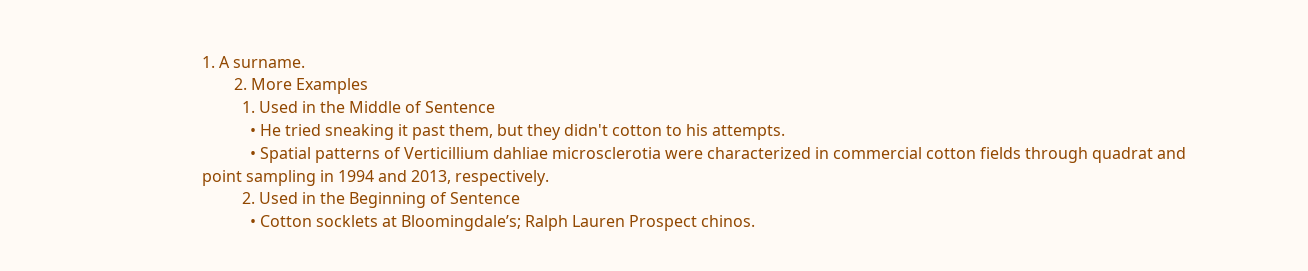1. A surname.
        2. More Examples
          1. Used in the Middle of Sentence
            • He tried sneaking it past them, but they didn't cotton to his attempts.
            • Spatial patterns of Verticillium dahliae microsclerotia were characterized in commercial cotton fields through quadrat and point sampling in 1994 and 2013, respectively.
          2. Used in the Beginning of Sentence
            • Cotton socklets at Bloomingdale’s; Ralph Lauren Prospect chinos.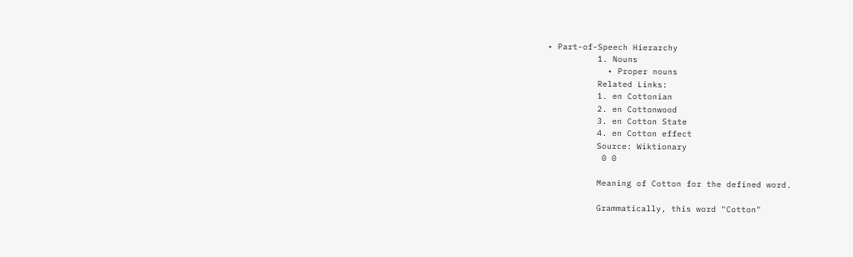• Part-of-Speech Hierarchy
          1. Nouns
            • Proper nouns
          Related Links:
          1. en Cottonian
          2. en Cottonwood
          3. en Cotton State
          4. en Cotton effect
          Source: Wiktionary
           0 0

          Meaning of Cotton for the defined word.

          Grammatically, this word "Cotton"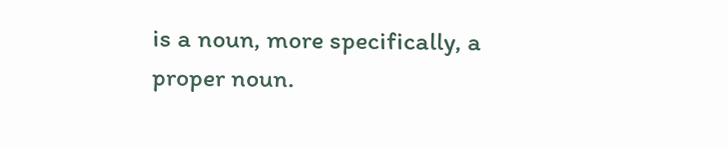is a noun, more specifically, a proper noun.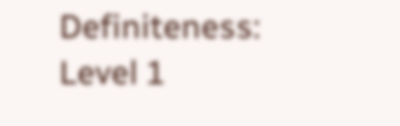Definiteness: Level 1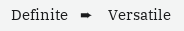Definite    ➨     Versatile